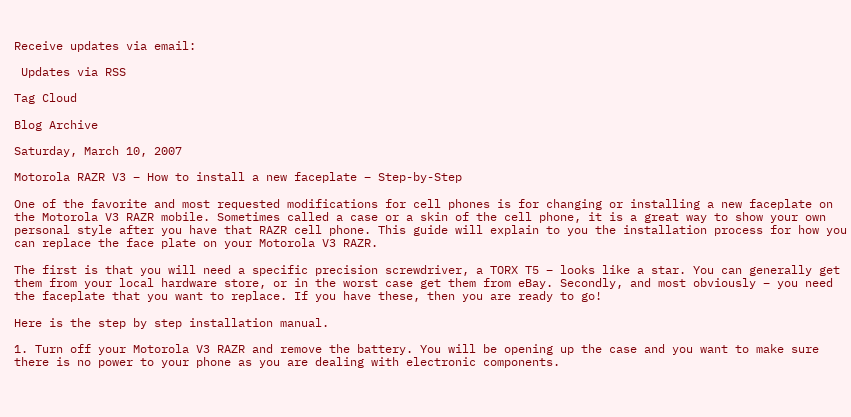Receive updates via email:

 Updates via RSS

Tag Cloud

Blog Archive

Saturday, March 10, 2007

Motorola RAZR V3 – How to install a new faceplate – Step-by-Step

One of the favorite and most requested modifications for cell phones is for changing or installing a new faceplate on the Motorola V3 RAZR mobile. Sometimes called a case or a skin of the cell phone, it is a great way to show your own personal style after you have that RAZR cell phone. This guide will explain to you the installation process for how you can replace the face plate on your Motorola V3 RAZR.

The first is that you will need a specific precision screwdriver, a TORX T5 – looks like a star. You can generally get them from your local hardware store, or in the worst case get them from eBay. Secondly, and most obviously – you need the faceplate that you want to replace. If you have these, then you are ready to go!

Here is the step by step installation manual.

1. Turn off your Motorola V3 RAZR and remove the battery. You will be opening up the case and you want to make sure there is no power to your phone as you are dealing with electronic components.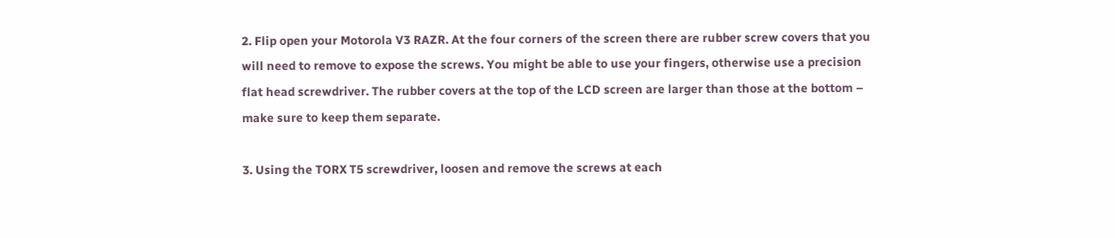2. Flip open your Motorola V3 RAZR. At the four corners of the screen there are rubber screw covers that you will need to remove to expose the screws. You might be able to use your fingers, otherwise use a precision flat head screwdriver. The rubber covers at the top of the LCD screen are larger than those at the bottom – make sure to keep them separate.

3. Using the TORX T5 screwdriver, loosen and remove the screws at each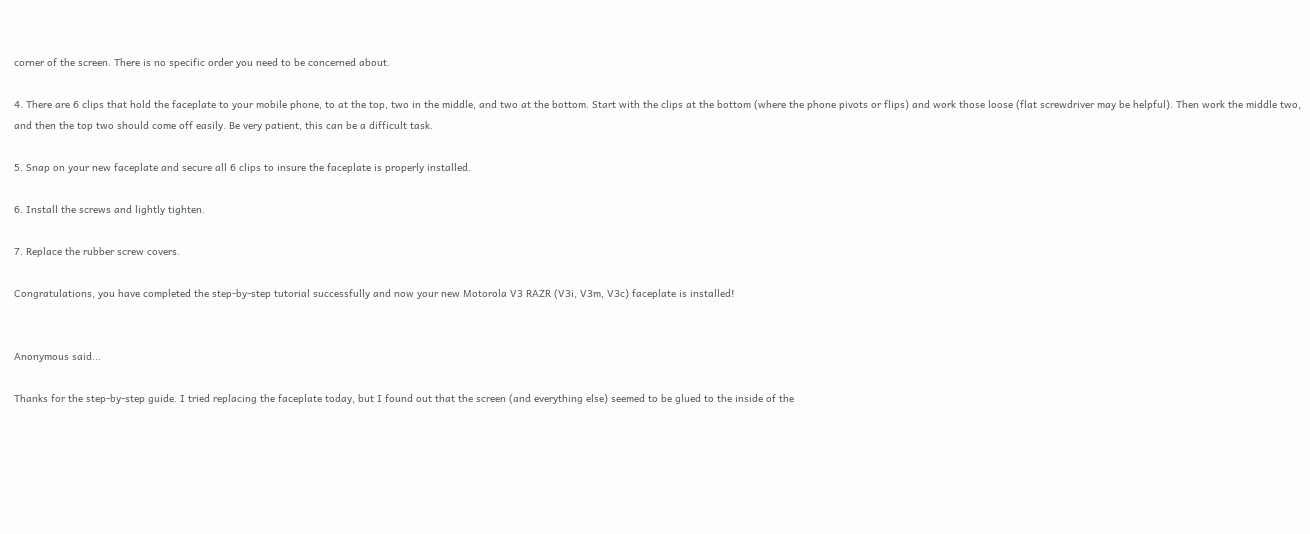corner of the screen. There is no specific order you need to be concerned about.

4. There are 6 clips that hold the faceplate to your mobile phone, to at the top, two in the middle, and two at the bottom. Start with the clips at the bottom (where the phone pivots or flips) and work those loose (flat screwdriver may be helpful). Then work the middle two, and then the top two should come off easily. Be very patient, this can be a difficult task.

5. Snap on your new faceplate and secure all 6 clips to insure the faceplate is properly installed.

6. Install the screws and lightly tighten.

7. Replace the rubber screw covers.

Congratulations, you have completed the step-by-step tutorial successfully and now your new Motorola V3 RAZR (V3i, V3m, V3c) faceplate is installed!


Anonymous said...

Thanks for the step-by-step guide. I tried replacing the faceplate today, but I found out that the screen (and everything else) seemed to be glued to the inside of the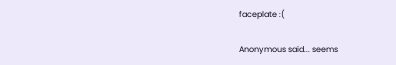faceplate :(

Anonymous said... seems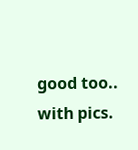good too.. with pics.